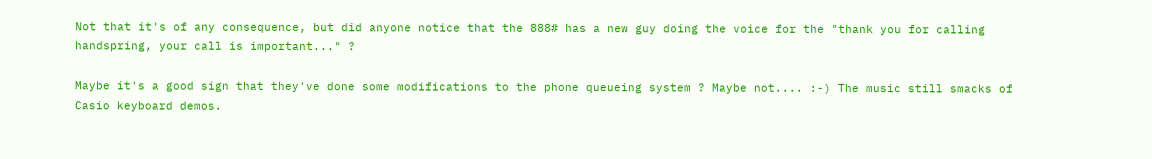Not that it's of any consequence, but did anyone notice that the 888# has a new guy doing the voice for the "thank you for calling handspring, your call is important..." ?

Maybe it's a good sign that they've done some modifications to the phone queueing system ? Maybe not.... :-) The music still smacks of Casio keyboard demos.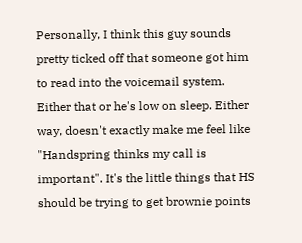Personally, I think this guy sounds pretty ticked off that someone got him to read into the voicemail system. Either that or he's low on sleep. Either way, doesn't exactly make me feel like "Handspring thinks my call is important". It's the little things that HS should be trying to get brownie points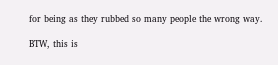for being as they rubbed so many people the wrong way.

BTW, this is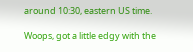around 10:30, eastern US time.

Woops, got a little edgy with the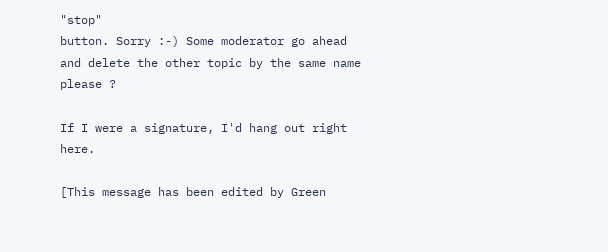"stop"
button. Sorry :-) Some moderator go ahead and delete the other topic by the same name please ?

If I were a signature, I'd hang out right here.

[This message has been edited by Green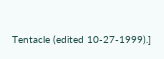Tentacle (edited 10-27-1999).]